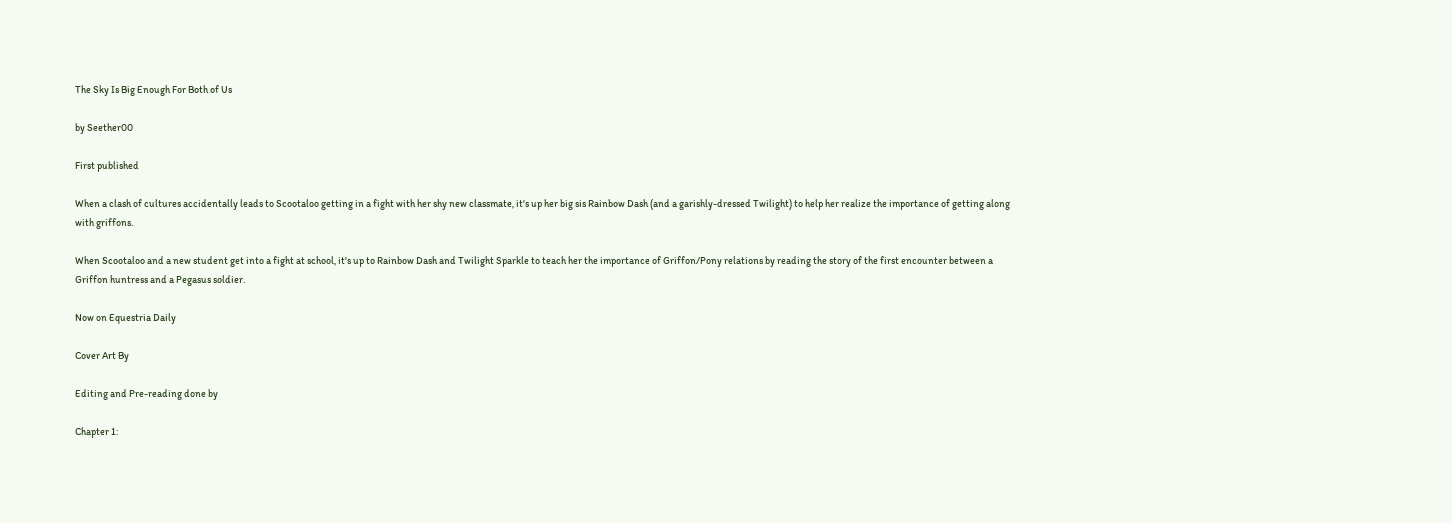The Sky Is Big Enough For Both of Us

by Seether00

First published

When a clash of cultures accidentally leads to Scootaloo getting in a fight with her shy new classmate, it's up her big sis Rainbow Dash (and a garishly-dressed Twilight) to help her realize the importance of getting along with griffons.

When Scootaloo and a new student get into a fight at school, it's up to Rainbow Dash and Twilight Sparkle to teach her the importance of Griffon/Pony relations by reading the story of the first encounter between a Griffon huntress and a Pegasus soldier.

Now on Equestria Daily

Cover Art By

Editing and Pre-reading done by

Chapter 1: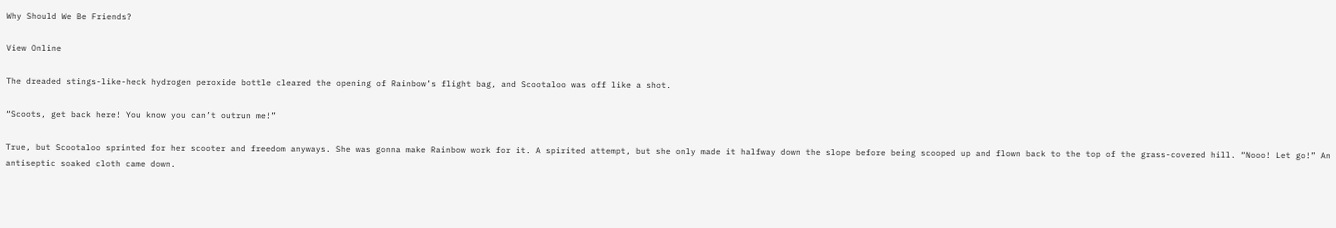Why Should We Be Friends?

View Online

The dreaded stings-like-heck hydrogen peroxide bottle cleared the opening of Rainbow’s flight bag, and Scootaloo was off like a shot.

“Scoots, get back here! You know you can’t outrun me!”

True, but Scootaloo sprinted for her scooter and freedom anyways. She was gonna make Rainbow work for it. A spirited attempt, but she only made it halfway down the slope before being scooped up and flown back to the top of the grass-covered hill. “Nooo! Let go!” An antiseptic soaked cloth came down.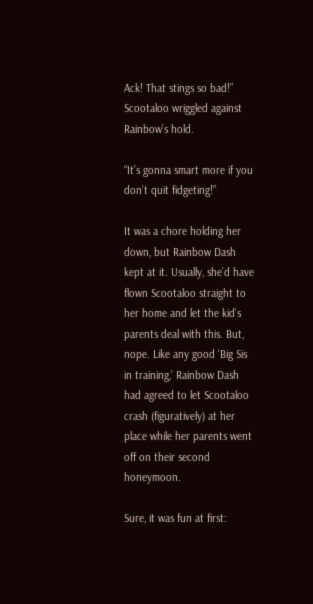Ack! That stings so bad!” Scootaloo wriggled against Rainbow’s hold.

“It’s gonna smart more if you don’t quit fidgeting!”

It was a chore holding her down, but Rainbow Dash kept at it. Usually, she’d have flown Scootaloo straight to her home and let the kid’s parents deal with this. But, nope. Like any good ‘Big Sis in training,’ Rainbow Dash had agreed to let Scootaloo crash (figuratively) at her place while her parents went off on their second honeymoon.

Sure, it was fun at first: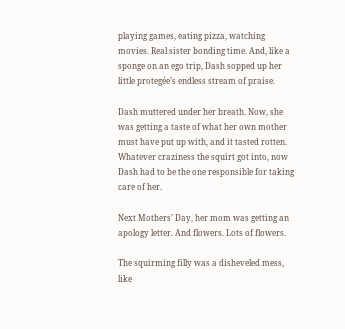playing games, eating pizza, watching movies. Real sister bonding time. And, like a sponge on an ego trip, Dash sopped up her little protegée’s endless stream of praise.

Dash muttered under her breath. Now, she was getting a taste of what her own mother must have put up with, and it tasted rotten. Whatever craziness the squirt got into, now Dash had to be the one responsible for taking care of her.

Next Mothers’ Day, her mom was getting an apology letter. And flowers. Lots of flowers.

The squirming filly was a disheveled mess, like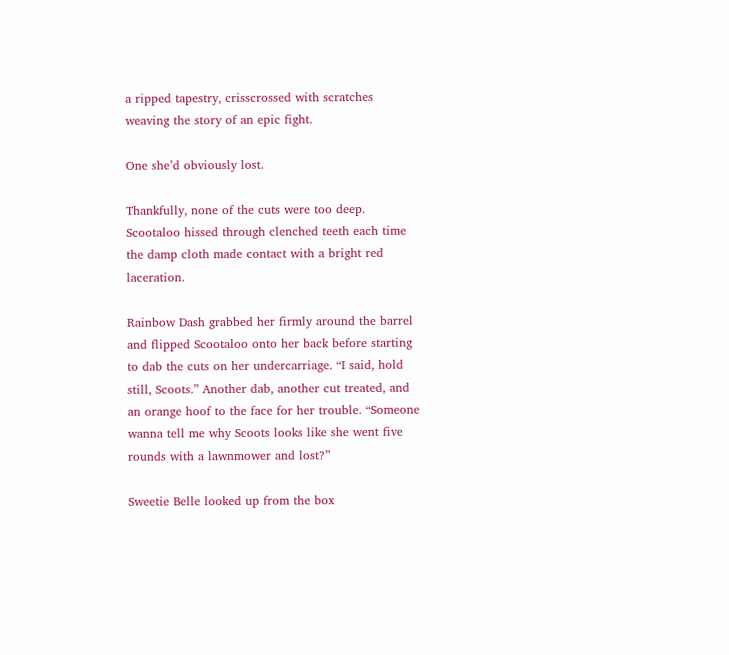a ripped tapestry, crisscrossed with scratches weaving the story of an epic fight.

One she’d obviously lost.

Thankfully, none of the cuts were too deep. Scootaloo hissed through clenched teeth each time the damp cloth made contact with a bright red laceration.

Rainbow Dash grabbed her firmly around the barrel and flipped Scootaloo onto her back before starting to dab the cuts on her undercarriage. “I said, hold still, Scoots.” Another dab, another cut treated, and an orange hoof to the face for her trouble. “Someone wanna tell me why Scoots looks like she went five rounds with a lawnmower and lost?”

Sweetie Belle looked up from the box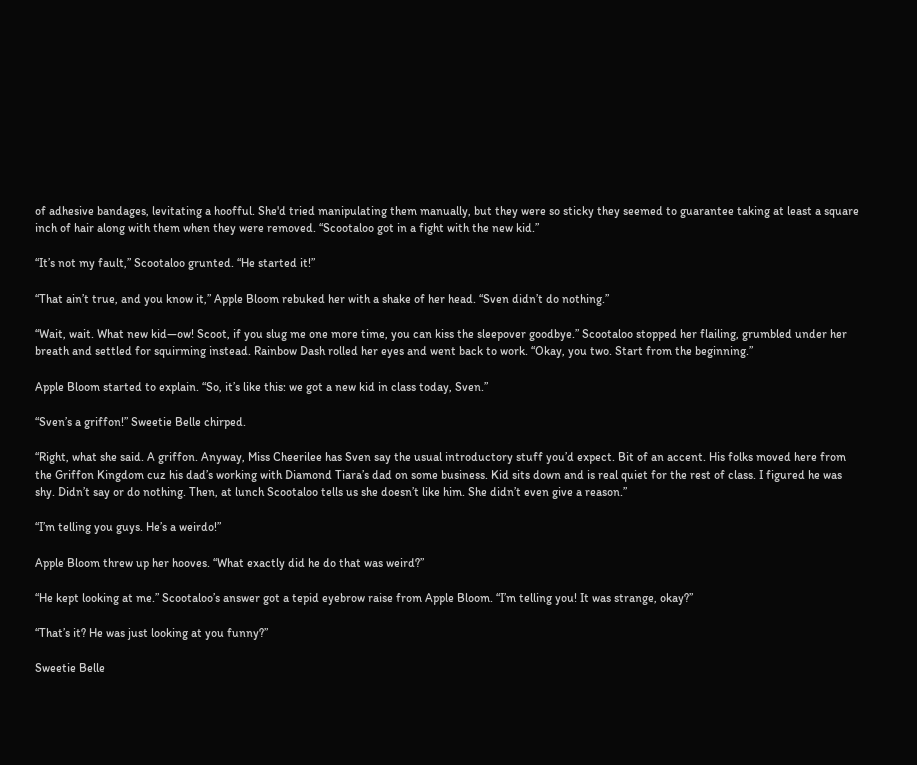of adhesive bandages, levitating a hoofful. She'd tried manipulating them manually, but they were so sticky they seemed to guarantee taking at least a square inch of hair along with them when they were removed. “Scootaloo got in a fight with the new kid.”

“It’s not my fault,” Scootaloo grunted. “He started it!”

“That ain’t true, and you know it,” Apple Bloom rebuked her with a shake of her head. “Sven didn’t do nothing.”

“Wait, wait. What new kid—ow! Scoot, if you slug me one more time, you can kiss the sleepover goodbye.” Scootaloo stopped her flailing, grumbled under her breath and settled for squirming instead. Rainbow Dash rolled her eyes and went back to work. “Okay, you two. Start from the beginning.”

Apple Bloom started to explain. “So, it’s like this: we got a new kid in class today, Sven.”

“Sven’s a griffon!” Sweetie Belle chirped.

“Right, what she said. A griffon. Anyway, Miss Cheerilee has Sven say the usual introductory stuff you’d expect. Bit of an accent. His folks moved here from the Griffon Kingdom cuz his dad’s working with Diamond Tiara’s dad on some business. Kid sits down and is real quiet for the rest of class. I figured he was shy. Didn’t say or do nothing. Then, at lunch Scootaloo tells us she doesn’t like him. She didn’t even give a reason.”

“I’m telling you guys. He’s a weirdo!”

Apple Bloom threw up her hooves. “What exactly did he do that was weird?”

“He kept looking at me.” Scootaloo’s answer got a tepid eyebrow raise from Apple Bloom. “I’m telling you! It was strange, okay?”

“That’s it? He was just looking at you funny?”

Sweetie Belle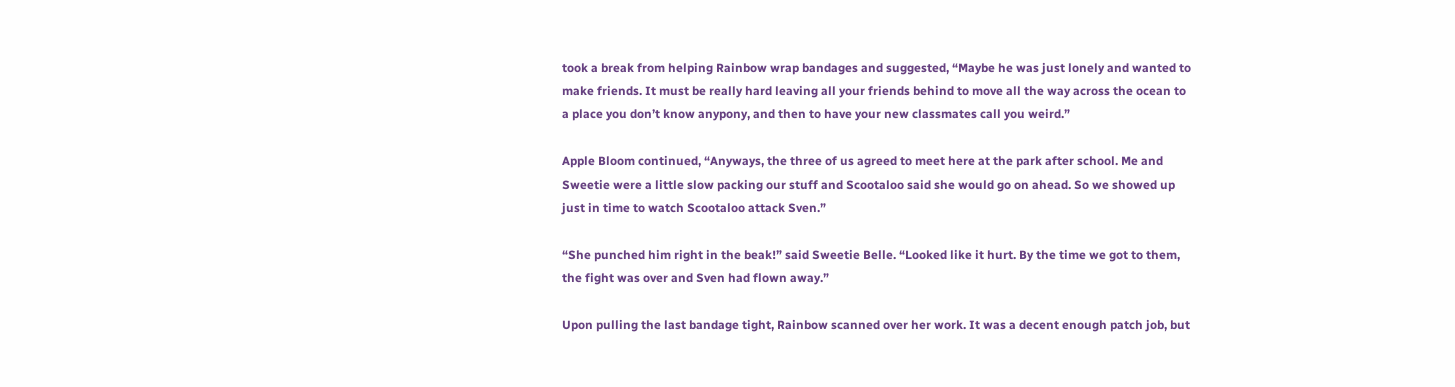took a break from helping Rainbow wrap bandages and suggested, “Maybe he was just lonely and wanted to make friends. It must be really hard leaving all your friends behind to move all the way across the ocean to a place you don’t know anypony, and then to have your new classmates call you weird.”

Apple Bloom continued, “Anyways, the three of us agreed to meet here at the park after school. Me and Sweetie were a little slow packing our stuff and Scootaloo said she would go on ahead. So we showed up just in time to watch Scootaloo attack Sven.”

“She punched him right in the beak!” said Sweetie Belle. “Looked like it hurt. By the time we got to them, the fight was over and Sven had flown away.”

Upon pulling the last bandage tight, Rainbow scanned over her work. It was a decent enough patch job, but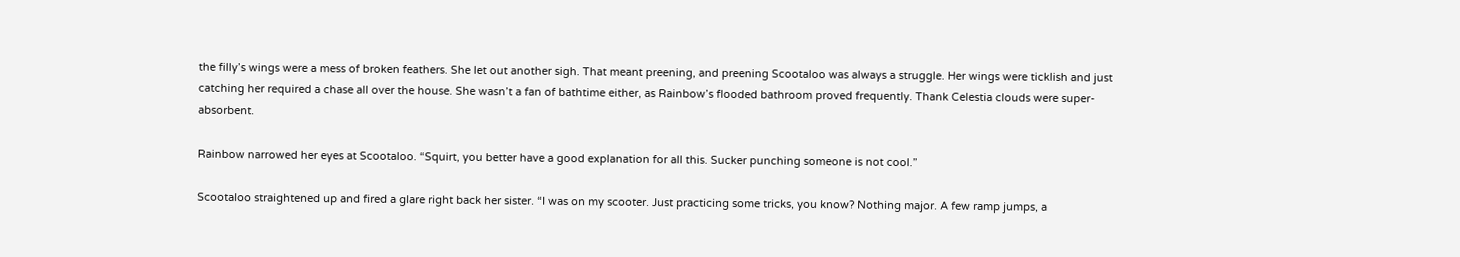the filly’s wings were a mess of broken feathers. She let out another sigh. That meant preening, and preening Scootaloo was always a struggle. Her wings were ticklish and just catching her required a chase all over the house. She wasn’t a fan of bathtime either, as Rainbow’s flooded bathroom proved frequently. Thank Celestia clouds were super-absorbent.

Rainbow narrowed her eyes at Scootaloo. “Squirt, you better have a good explanation for all this. Sucker punching someone is not cool.”

Scootaloo straightened up and fired a glare right back her sister. “I was on my scooter. Just practicing some tricks, you know? Nothing major. A few ramp jumps, a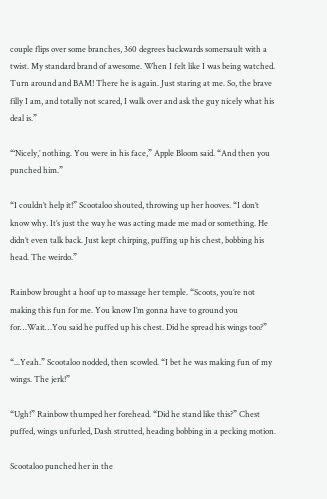couple flips over some branches, 360 degrees backwards somersault with a twist. My standard brand of awesome. When I felt like I was being watched. Turn around and BAM! There he is again. Just staring at me. So, the brave filly I am, and totally not scared, I walk over and ask the guy nicely what his deal is.”

“‘Nicely,’ nothing. You were in his face,” Apple Bloom said. “And then you punched him.”

“I couldn’t help it!” Scootaloo shouted, throwing up her hooves. “I don’t know why. It’s just the way he was acting made me mad or something. He didn’t even talk back. Just kept chirping, puffing up his chest, bobbing his head. The weirdo.”

Rainbow brought a hoof up to massage her temple. “Scoots, you’re not making this fun for me. You know I’m gonna have to ground you for…Wait…You said he puffed up his chest. Did he spread his wings too?”

“...Yeah.” Scootaloo nodded, then scowled. “I bet he was making fun of my wings. The jerk!”

“Ugh!” Rainbow thumped her forehead. “Did he stand like this?” Chest puffed, wings unfurled, Dash strutted, heading bobbing in a pecking motion.

Scootaloo punched her in the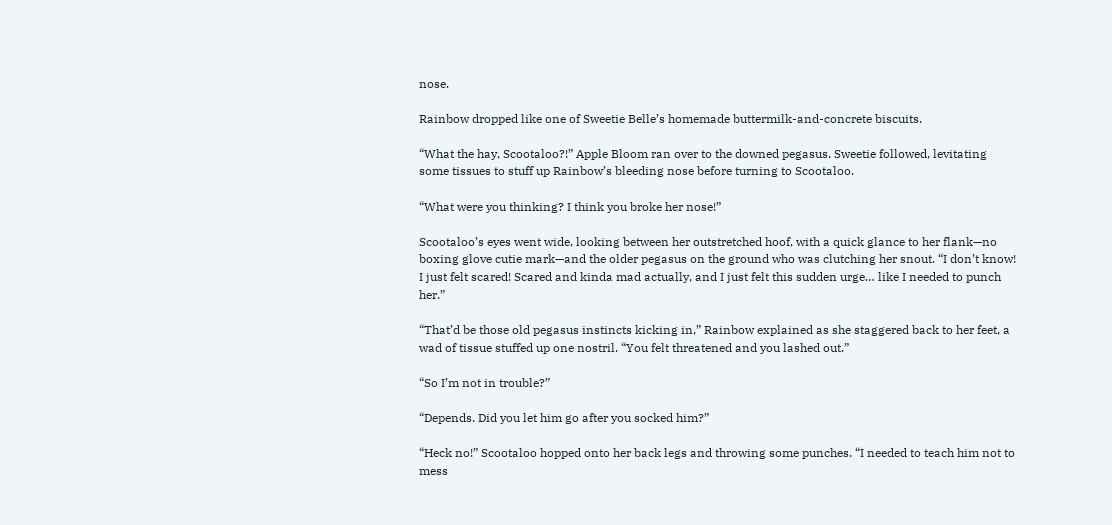nose.

Rainbow dropped like one of Sweetie Belle’s homemade buttermilk-and-concrete biscuits.

“What the hay, Scootaloo?!” Apple Bloom ran over to the downed pegasus. Sweetie followed, levitating some tissues to stuff up Rainbow’s bleeding nose before turning to Scootaloo.

“What were you thinking? I think you broke her nose!”

Scootaloo’s eyes went wide, looking between her outstretched hoof, with a quick glance to her flank—no boxing glove cutie mark—and the older pegasus on the ground who was clutching her snout. “I don’t know! I just felt scared! Scared and kinda mad actually, and I just felt this sudden urge… like I needed to punch her.”

“That’d be those old pegasus instincts kicking in,” Rainbow explained as she staggered back to her feet, a wad of tissue stuffed up one nostril. “You felt threatened and you lashed out.”

“So I’m not in trouble?”

“Depends. Did you let him go after you socked him?”

“Heck no!” Scootaloo hopped onto her back legs and throwing some punches. “I needed to teach him not to mess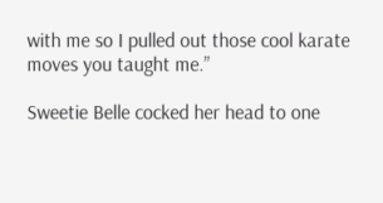with me so I pulled out those cool karate moves you taught me.”

Sweetie Belle cocked her head to one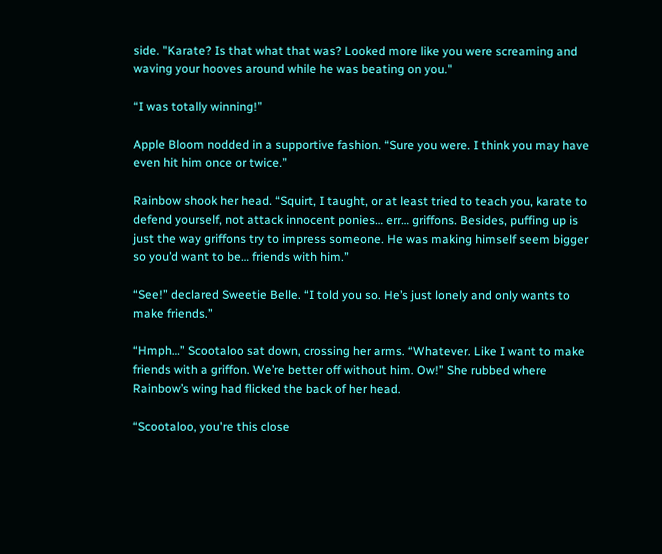side. "Karate? Is that what that was? Looked more like you were screaming and waving your hooves around while he was beating on you."

“I was totally winning!”

Apple Bloom nodded in a supportive fashion. “Sure you were. I think you may have even hit him once or twice.”

Rainbow shook her head. “Squirt, I taught, or at least tried to teach you, karate to defend yourself, not attack innocent ponies… err… griffons. Besides, puffing up is just the way griffons try to impress someone. He was making himself seem bigger so you’d want to be… friends with him.”

“See!” declared Sweetie Belle. “I told you so. He’s just lonely and only wants to make friends.”

“Hmph…” Scootaloo sat down, crossing her arms. “Whatever. Like I want to make friends with a griffon. We’re better off without him. Ow!” She rubbed where Rainbow’s wing had flicked the back of her head.

“Scootaloo, you're this close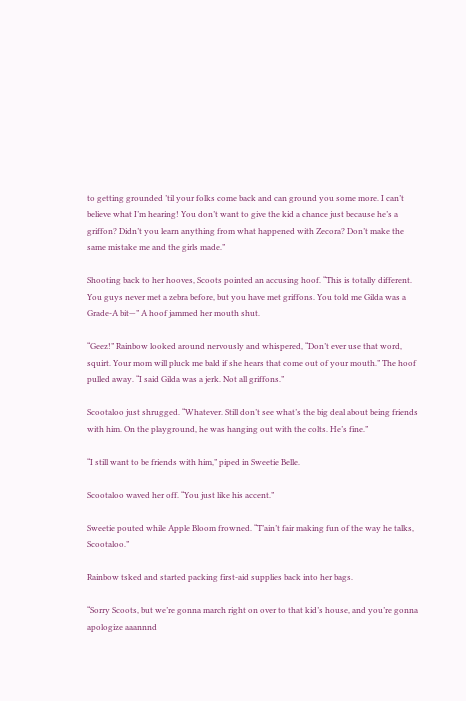to getting grounded ’til your folks come back and can ground you some more. I can’t believe what I’m hearing! You don’t want to give the kid a chance just because he’s a griffon? Didn’t you learn anything from what happened with Zecora? Don’t make the same mistake me and the girls made.”

Shooting back to her hooves, Scoots pointed an accusing hoof. “This is totally different. You guys never met a zebra before, but you have met griffons. You told me Gilda was a Grade-A bit—” A hoof jammed her mouth shut.

“Geez!” Rainbow looked around nervously and whispered, “Don’t ever use that word, squirt. Your mom will pluck me bald if she hears that come out of your mouth.” The hoof pulled away. “I said Gilda was a jerk. Not all griffons.”

Scootaloo just shrugged. “Whatever. Still don’t see what’s the big deal about being friends with him. On the playground, he was hanging out with the colts. He’s fine.”

“I still want to be friends with him,” piped in Sweetie Belle.

Scootaloo waved her off. “You just like his accent.”

Sweetie pouted while Apple Bloom frowned. “T’ain’t fair making fun of the way he talks, Scootaloo.”

Rainbow tsked and started packing first-aid supplies back into her bags.

“Sorry Scoots, but we’re gonna march right on over to that kid’s house, and you’re gonna apologize aaannnd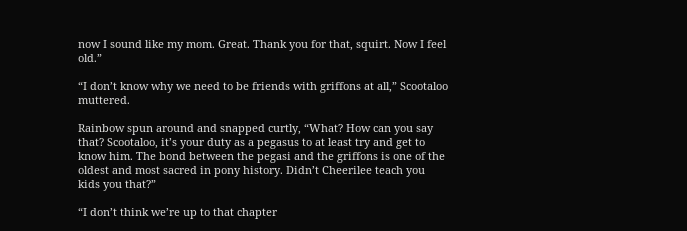now I sound like my mom. Great. Thank you for that, squirt. Now I feel old.”

“I don’t know why we need to be friends with griffons at all,” Scootaloo muttered.

Rainbow spun around and snapped curtly, “What? How can you say that? Scootaloo, it’s your duty as a pegasus to at least try and get to know him. The bond between the pegasi and the griffons is one of the oldest and most sacred in pony history. Didn’t Cheerilee teach you kids you that?”

“I don’t think we’re up to that chapter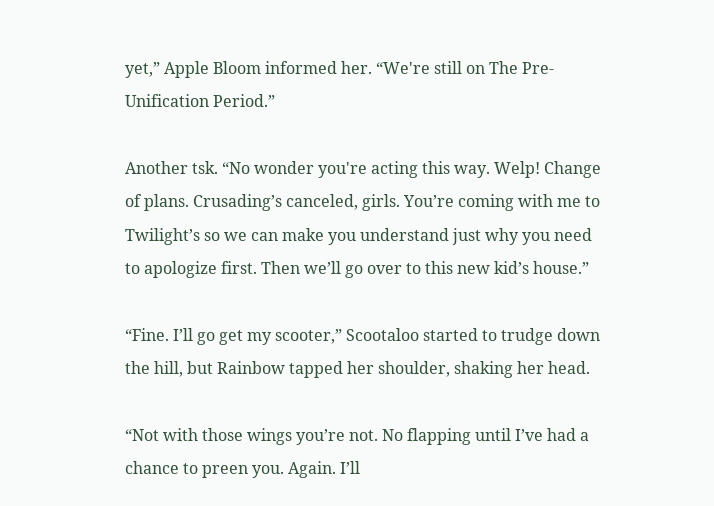yet,” Apple Bloom informed her. “We're still on The Pre-Unification Period.”

Another tsk. “No wonder you're acting this way. Welp! Change of plans. Crusading’s canceled, girls. You’re coming with me to Twilight’s so we can make you understand just why you need to apologize first. Then we’ll go over to this new kid’s house.”

“Fine. I’ll go get my scooter,” Scootaloo started to trudge down the hill, but Rainbow tapped her shoulder, shaking her head.

“Not with those wings you’re not. No flapping until I’ve had a chance to preen you. Again. I’ll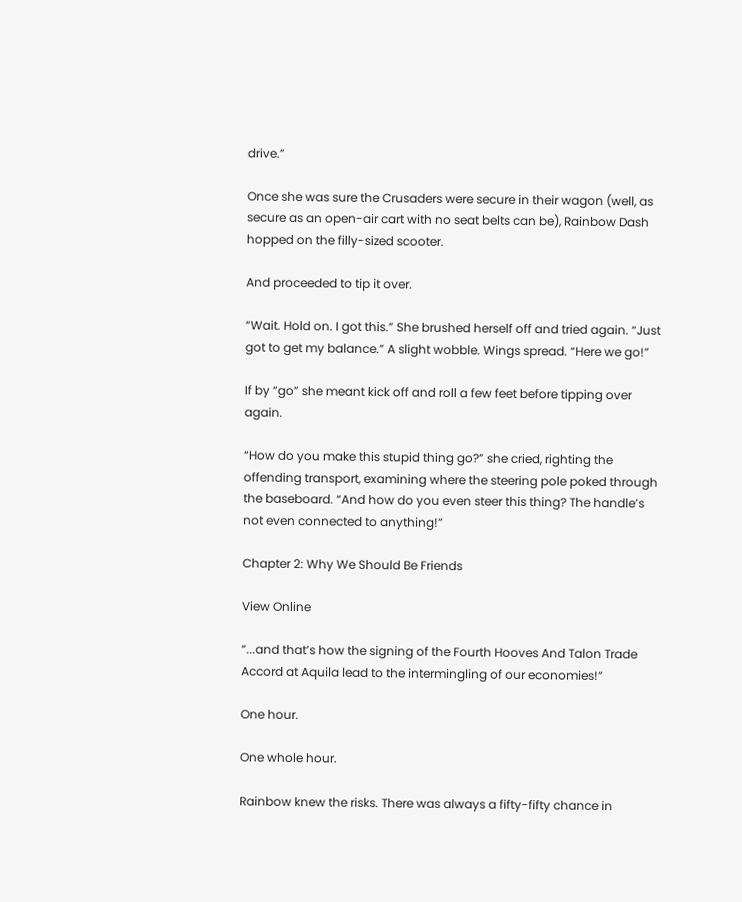drive.”

Once she was sure the Crusaders were secure in their wagon (well, as secure as an open-air cart with no seat belts can be), Rainbow Dash hopped on the filly-sized scooter.

And proceeded to tip it over.

“Wait. Hold on. I got this.” She brushed herself off and tried again. “Just got to get my balance.” A slight wobble. Wings spread. “Here we go!”

If by “go” she meant kick off and roll a few feet before tipping over again.

“How do you make this stupid thing go?” she cried, righting the offending transport, examining where the steering pole poked through the baseboard. “And how do you even steer this thing? The handle’s not even connected to anything!”

Chapter 2: Why We Should Be Friends

View Online

“...and that’s how the signing of the Fourth Hooves And Talon Trade Accord at Aquila lead to the intermingling of our economies!”

One hour.

One whole hour.

Rainbow knew the risks. There was always a fifty-fifty chance in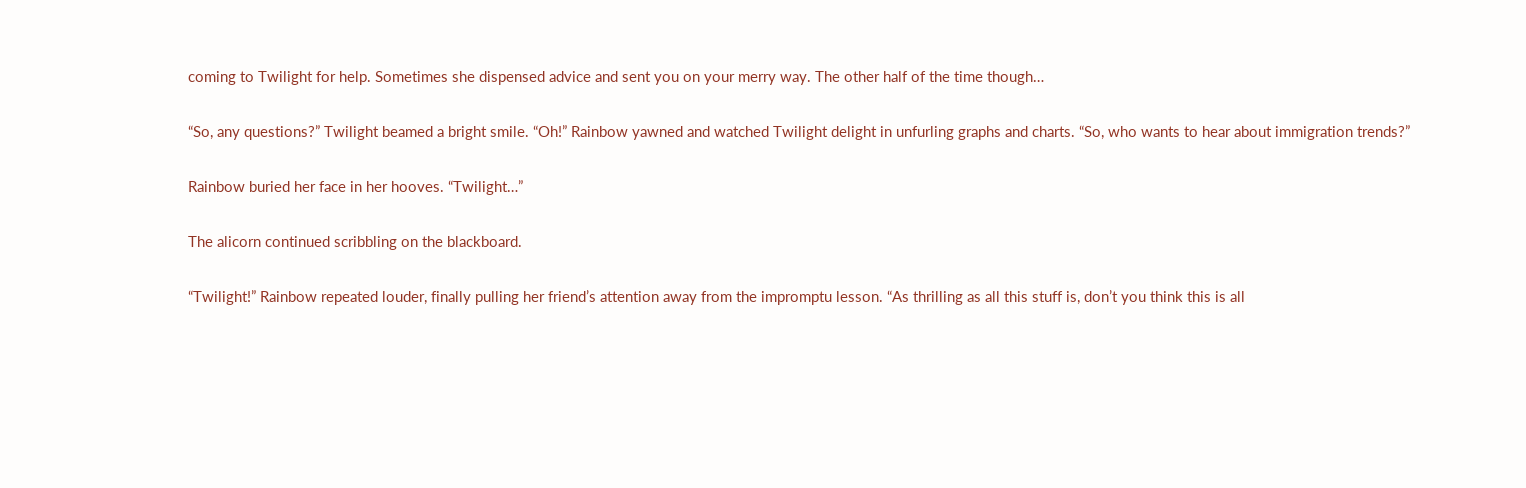coming to Twilight for help. Sometimes she dispensed advice and sent you on your merry way. The other half of the time though…

“So, any questions?” Twilight beamed a bright smile. “Oh!” Rainbow yawned and watched Twilight delight in unfurling graphs and charts. “So, who wants to hear about immigration trends?”

Rainbow buried her face in her hooves. “Twilight…”

The alicorn continued scribbling on the blackboard.

“Twilight!” Rainbow repeated louder, finally pulling her friend’s attention away from the impromptu lesson. “As thrilling as all this stuff is, don’t you think this is all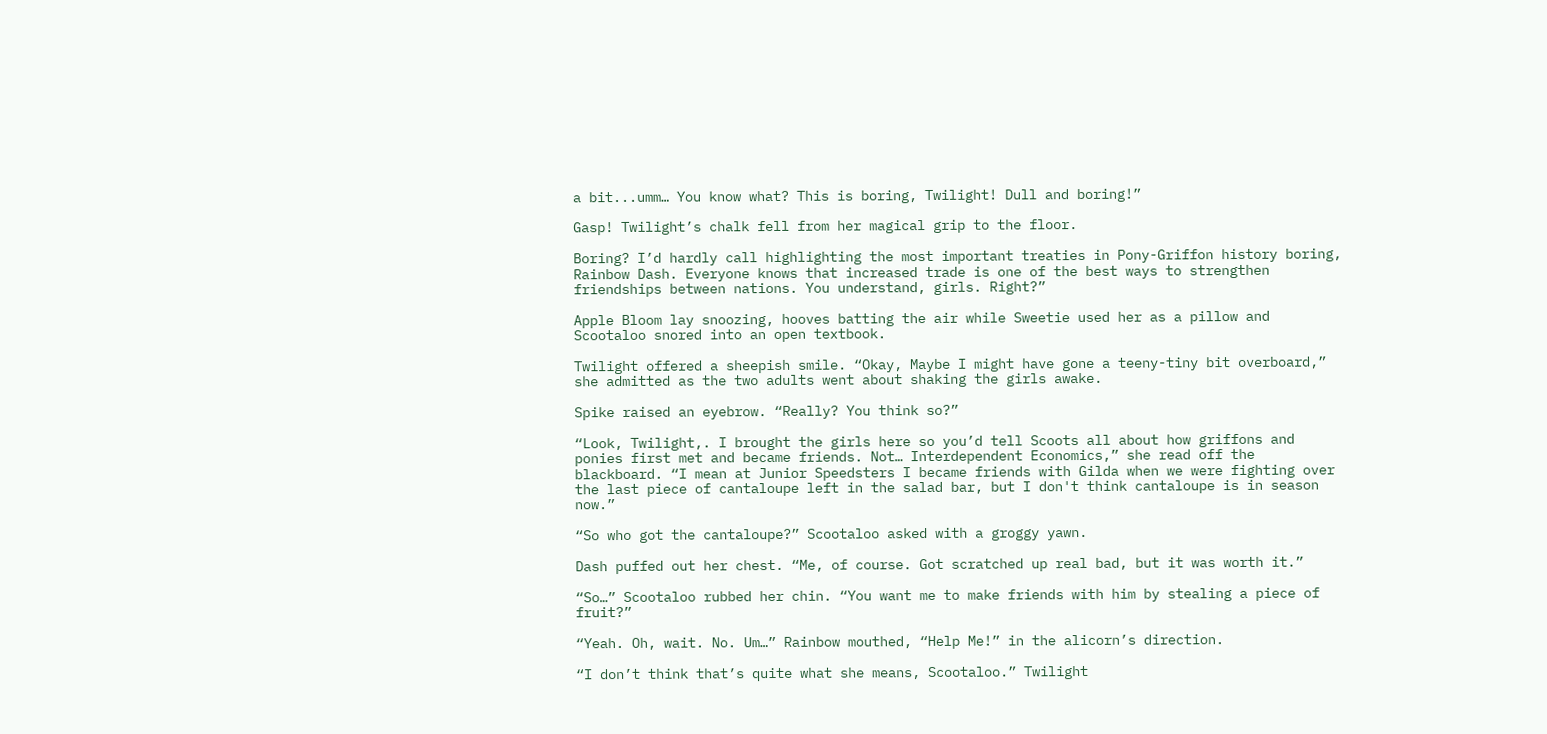a bit...umm… You know what? This is boring, Twilight! Dull and boring!”

Gasp! Twilight’s chalk fell from her magical grip to the floor.

Boring? I’d hardly call highlighting the most important treaties in Pony-Griffon history boring, Rainbow Dash. Everyone knows that increased trade is one of the best ways to strengthen friendships between nations. You understand, girls. Right?”

Apple Bloom lay snoozing, hooves batting the air while Sweetie used her as a pillow and Scootaloo snored into an open textbook.

Twilight offered a sheepish smile. “Okay, Maybe I might have gone a teeny-tiny bit overboard,” she admitted as the two adults went about shaking the girls awake.

Spike raised an eyebrow. “Really? You think so?”

“Look, Twilight,. I brought the girls here so you’d tell Scoots all about how griffons and ponies first met and became friends. Not… Interdependent Economics,” she read off the blackboard. “I mean at Junior Speedsters I became friends with Gilda when we were fighting over the last piece of cantaloupe left in the salad bar, but I don't think cantaloupe is in season now.”

“So who got the cantaloupe?” Scootaloo asked with a groggy yawn.

Dash puffed out her chest. “Me, of course. Got scratched up real bad, but it was worth it.”

“So…” Scootaloo rubbed her chin. “You want me to make friends with him by stealing a piece of fruit?”

“Yeah. Oh, wait. No. Um…” Rainbow mouthed, “Help Me!” in the alicorn’s direction.

“I don’t think that’s quite what she means, Scootaloo.” Twilight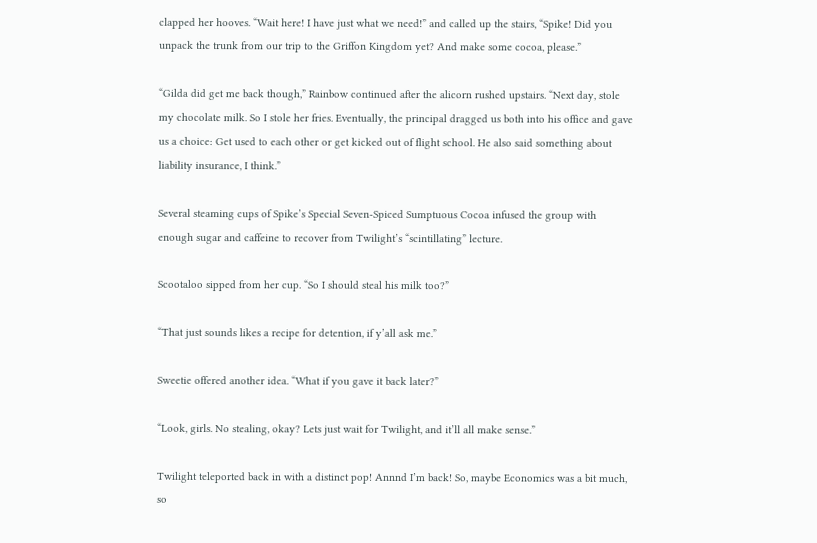clapped her hooves. “Wait here! I have just what we need!” and called up the stairs, “Spike! Did you unpack the trunk from our trip to the Griffon Kingdom yet? And make some cocoa, please.”

“Gilda did get me back though,” Rainbow continued after the alicorn rushed upstairs. “Next day, stole my chocolate milk. So I stole her fries. Eventually, the principal dragged us both into his office and gave us a choice: Get used to each other or get kicked out of flight school. He also said something about liability insurance, I think.”

Several steaming cups of Spike’s Special Seven-Spiced Sumptuous Cocoa infused the group with enough sugar and caffeine to recover from Twilight’s “scintillating” lecture.

Scootaloo sipped from her cup. “So I should steal his milk too?”

“That just sounds likes a recipe for detention, if y’all ask me.”

Sweetie offered another idea. “What if you gave it back later?”

“Look, girls. No stealing, okay? Lets just wait for Twilight, and it’ll all make sense.”

Twilight teleported back in with a distinct pop! Annnd I’m back! So, maybe Economics was a bit much, so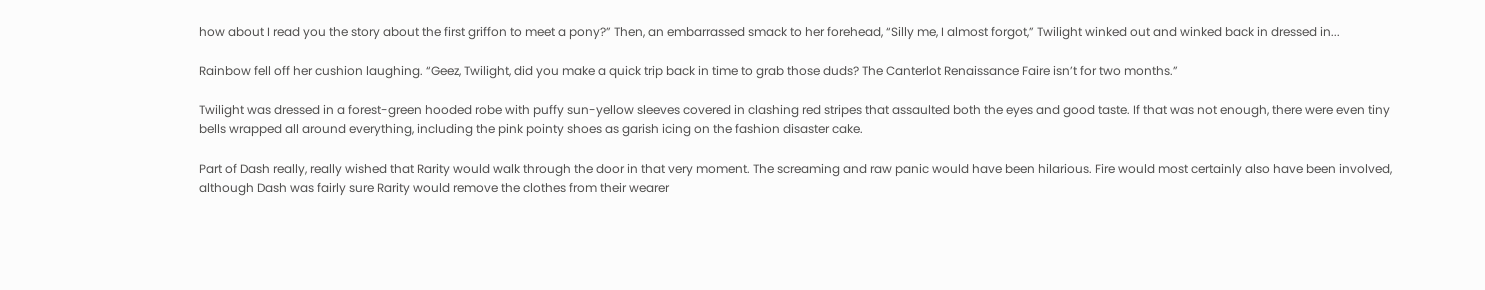how about I read you the story about the first griffon to meet a pony?” Then, an embarrassed smack to her forehead, “Silly me, I almost forgot,” Twilight winked out and winked back in dressed in...

Rainbow fell off her cushion laughing. “Geez, Twilight, did you make a quick trip back in time to grab those duds? The Canterlot Renaissance Faire isn’t for two months.”

Twilight was dressed in a forest-green hooded robe with puffy sun-yellow sleeves covered in clashing red stripes that assaulted both the eyes and good taste. If that was not enough, there were even tiny bells wrapped all around everything, including the pink pointy shoes as garish icing on the fashion disaster cake.

Part of Dash really, really wished that Rarity would walk through the door in that very moment. The screaming and raw panic would have been hilarious. Fire would most certainly also have been involved, although Dash was fairly sure Rarity would remove the clothes from their wearer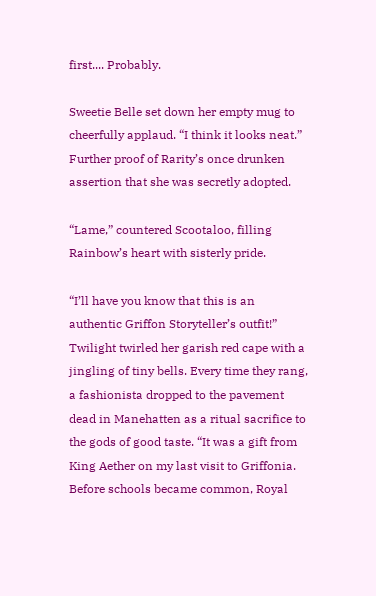first.... Probably.

Sweetie Belle set down her empty mug to cheerfully applaud. “I think it looks neat.” Further proof of Rarity’s once drunken assertion that she was secretly adopted.

“Lame,” countered Scootaloo, filling Rainbow’s heart with sisterly pride.

“I’ll have you know that this is an authentic Griffon Storyteller’s outfit!” Twilight twirled her garish red cape with a jingling of tiny bells. Every time they rang, a fashionista dropped to the pavement dead in Manehatten as a ritual sacrifice to the gods of good taste. “It was a gift from King Aether on my last visit to Griffonia. Before schools became common, Royal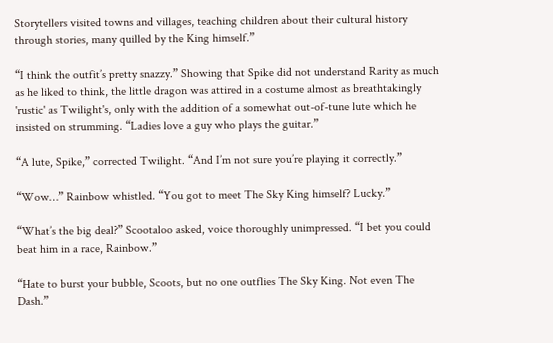Storytellers visited towns and villages, teaching children about their cultural history through stories, many quilled by the King himself.”

“I think the outfit’s pretty snazzy.” Showing that Spike did not understand Rarity as much as he liked to think, the little dragon was attired in a costume almost as breathtakingly 'rustic' as Twilight's, only with the addition of a somewhat out-of-tune lute which he insisted on strumming. “Ladies love a guy who plays the guitar.”

“A lute, Spike,” corrected Twilight. “And I’m not sure you’re playing it correctly.”

“Wow…” Rainbow whistled. “You got to meet The Sky King himself? Lucky.”

“What’s the big deal?” Scootaloo asked, voice thoroughly unimpressed. “I bet you could beat him in a race, Rainbow.”

“Hate to burst your bubble, Scoots, but no one outflies The Sky King. Not even The Dash.”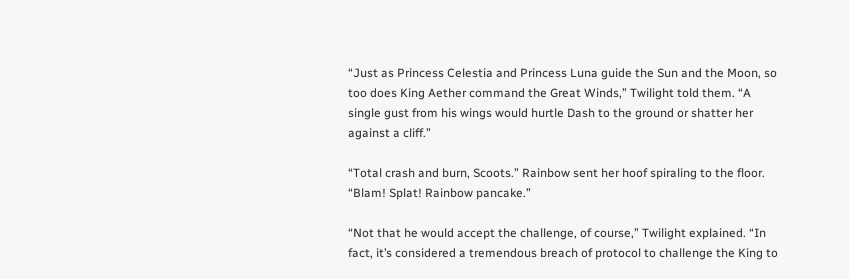“Just as Princess Celestia and Princess Luna guide the Sun and the Moon, so too does King Aether command the Great Winds,” Twilight told them. “A single gust from his wings would hurtle Dash to the ground or shatter her against a cliff.”

“Total crash and burn, Scoots.” Rainbow sent her hoof spiraling to the floor. “Blam! Splat! Rainbow pancake.”

“Not that he would accept the challenge, of course,” Twilight explained. “In fact, it’s considered a tremendous breach of protocol to challenge the King to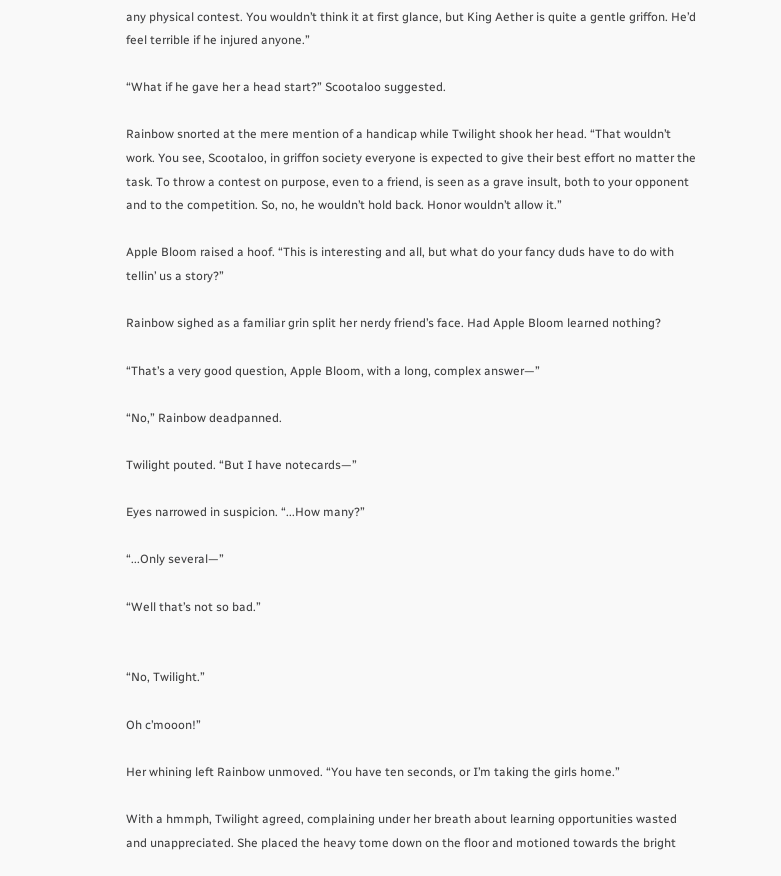any physical contest. You wouldn’t think it at first glance, but King Aether is quite a gentle griffon. He’d feel terrible if he injured anyone.”

“What if he gave her a head start?” Scootaloo suggested.

Rainbow snorted at the mere mention of a handicap while Twilight shook her head. “That wouldn’t work. You see, Scootaloo, in griffon society everyone is expected to give their best effort no matter the task. To throw a contest on purpose, even to a friend, is seen as a grave insult, both to your opponent and to the competition. So, no, he wouldn’t hold back. Honor wouldn’t allow it.”

Apple Bloom raised a hoof. “This is interesting and all, but what do your fancy duds have to do with tellin’ us a story?”

Rainbow sighed as a familiar grin split her nerdy friend’s face. Had Apple Bloom learned nothing?

“That’s a very good question, Apple Bloom, with a long, complex answer—”

“No,” Rainbow deadpanned.

Twilight pouted. “But I have notecards—”

Eyes narrowed in suspicion. “...How many?”

“...Only several—”

“Well that’s not so bad.”


“No, Twilight.”

Oh c’mooon!”

Her whining left Rainbow unmoved. “You have ten seconds, or I’m taking the girls home.”

With a hmmph, Twilight agreed, complaining under her breath about learning opportunities wasted and unappreciated. She placed the heavy tome down on the floor and motioned towards the bright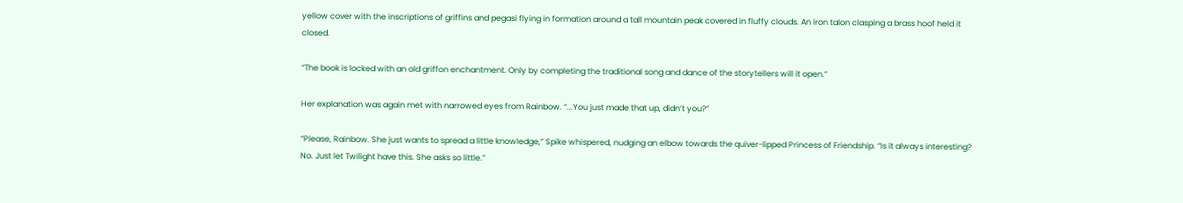yellow cover with the inscriptions of griffins and pegasi flying in formation around a tall mountain peak covered in fluffy clouds. An iron talon clasping a brass hoof held it closed.

“The book is locked with an old griffon enchantment. Only by completing the traditional song and dance of the storytellers will it open.”

Her explanation was again met with narrowed eyes from Rainbow. “...You just made that up, didn’t you?”

“Please, Rainbow. She just wants to spread a little knowledge,” Spike whispered, nudging an elbow towards the quiver-lipped Princess of Friendship. “Is it always interesting? No. Just let Twilight have this. She asks so little.”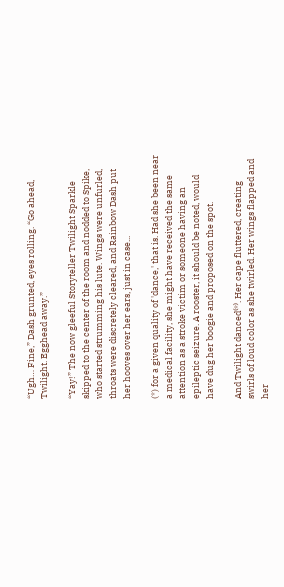“Ugh… Fine,” Dash grunted, eyes rolling. “Go ahead, Twilight. Egghead away.”

“Yay!” The now gleeful Storyteller Twilight Sparkle skipped to the center of the room and nodded to Spike, who started strumming his lute. Wings were unfurled, throats were discretely cleared, and Rainbow Dash put her hooves over her ears, just in case...

(*) for a given quality of 'dance,' that is. Had she been near a medical facility, she might have received the same attention as a stroke victim or someone having an epileptic seizure. A rooster, it should be noted, would have dug her boogie and proposed on the spot.

And Twilight danced⁽*⁾. Her cape fluttered, creating swirls of loud color as she twirled. Her wings flapped and her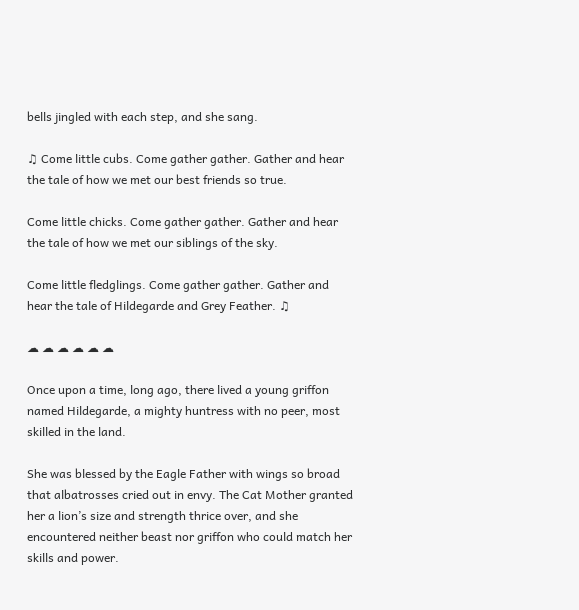bells jingled with each step, and she sang.

♫ Come little cubs. Come gather gather. Gather and hear the tale of how we met our best friends so true.

Come little chicks. Come gather gather. Gather and hear the tale of how we met our siblings of the sky.

Come little fledglings. Come gather gather. Gather and hear the tale of Hildegarde and Grey Feather. ♫

☁ ☁ ☁ ☁ ☁ ☁

Once upon a time, long ago, there lived a young griffon named Hildegarde, a mighty huntress with no peer, most skilled in the land.

She was blessed by the Eagle Father with wings so broad that albatrosses cried out in envy. The Cat Mother granted her a lion’s size and strength thrice over, and she encountered neither beast nor griffon who could match her skills and power.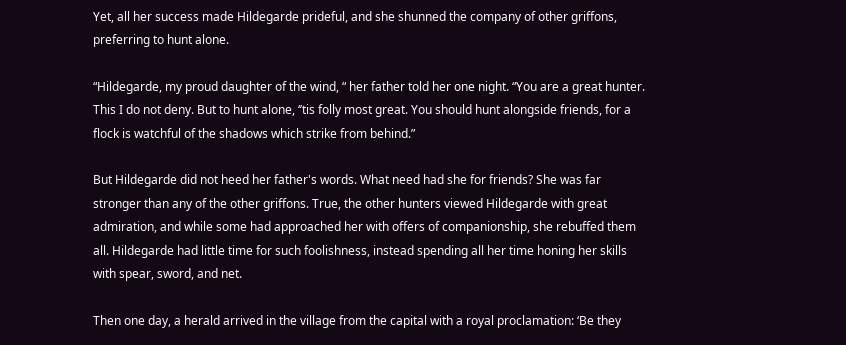Yet, all her success made Hildegarde prideful, and she shunned the company of other griffons, preferring to hunt alone.

“Hildegarde, my proud daughter of the wind, “ her father told her one night. “You are a great hunter. This I do not deny. But to hunt alone, ‘’tis folly most great. You should hunt alongside friends, for a flock is watchful of the shadows which strike from behind.”

But Hildegarde did not heed her father's words. What need had she for friends? She was far stronger than any of the other griffons. True, the other hunters viewed Hildegarde with great admiration, and while some had approached her with offers of companionship, she rebuffed them all. Hildegarde had little time for such foolishness, instead spending all her time honing her skills with spear, sword, and net.

Then one day, a herald arrived in the village from the capital with a royal proclamation: ‘Be they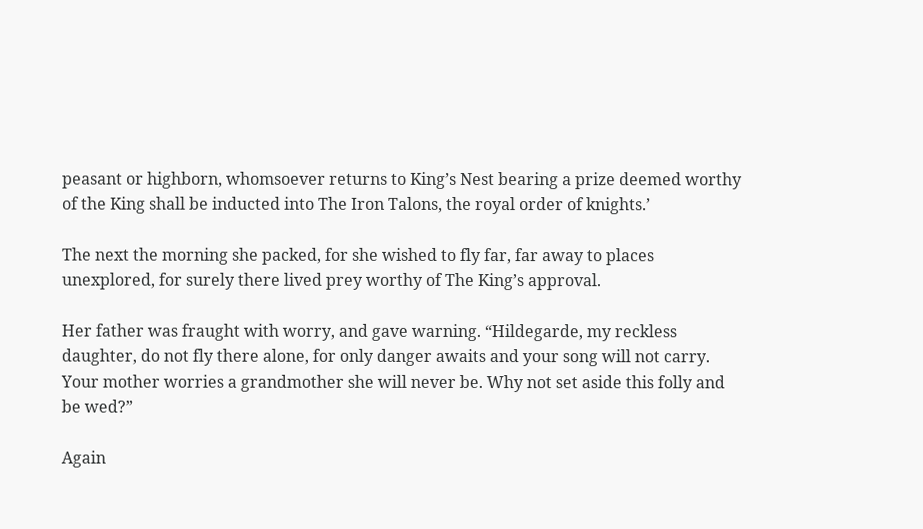peasant or highborn, whomsoever returns to King’s Nest bearing a prize deemed worthy of the King shall be inducted into The Iron Talons, the royal order of knights.’

The next the morning she packed, for she wished to fly far, far away to places unexplored, for surely there lived prey worthy of The King’s approval.

Her father was fraught with worry, and gave warning. “Hildegarde, my reckless daughter, do not fly there alone, for only danger awaits and your song will not carry. Your mother worries a grandmother she will never be. Why not set aside this folly and be wed?”

Again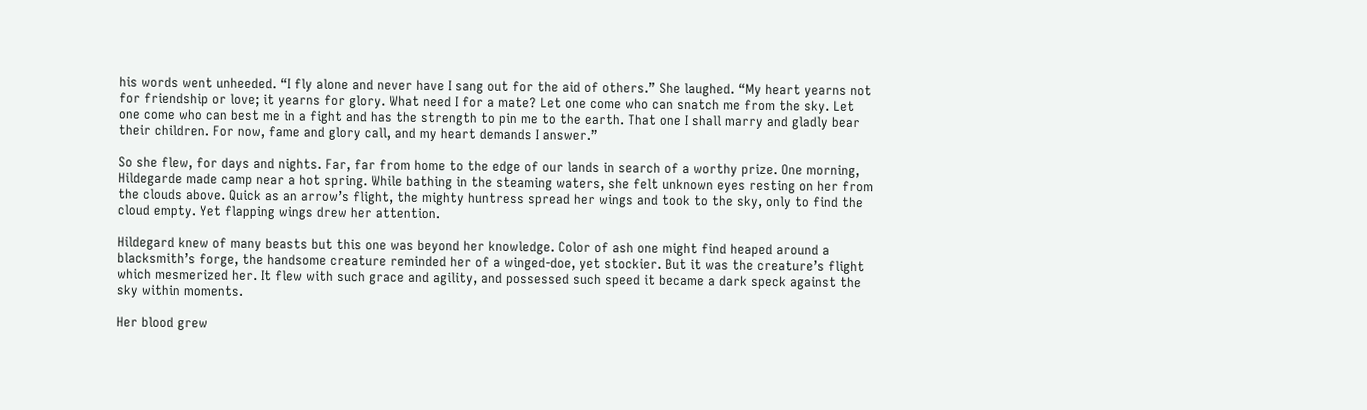his words went unheeded. “I fly alone and never have I sang out for the aid of others.” She laughed. “My heart yearns not for friendship or love; it yearns for glory. What need I for a mate? Let one come who can snatch me from the sky. Let one come who can best me in a fight and has the strength to pin me to the earth. That one I shall marry and gladly bear their children. For now, fame and glory call, and my heart demands I answer.”

So she flew, for days and nights. Far, far from home to the edge of our lands in search of a worthy prize. One morning, Hildegarde made camp near a hot spring. While bathing in the steaming waters, she felt unknown eyes resting on her from the clouds above. Quick as an arrow’s flight, the mighty huntress spread her wings and took to the sky, only to find the cloud empty. Yet flapping wings drew her attention.

Hildegard knew of many beasts but this one was beyond her knowledge. Color of ash one might find heaped around a blacksmith’s forge, the handsome creature reminded her of a winged-doe, yet stockier. But it was the creature’s flight which mesmerized her. It flew with such grace and agility, and possessed such speed it became a dark speck against the sky within moments.

Her blood grew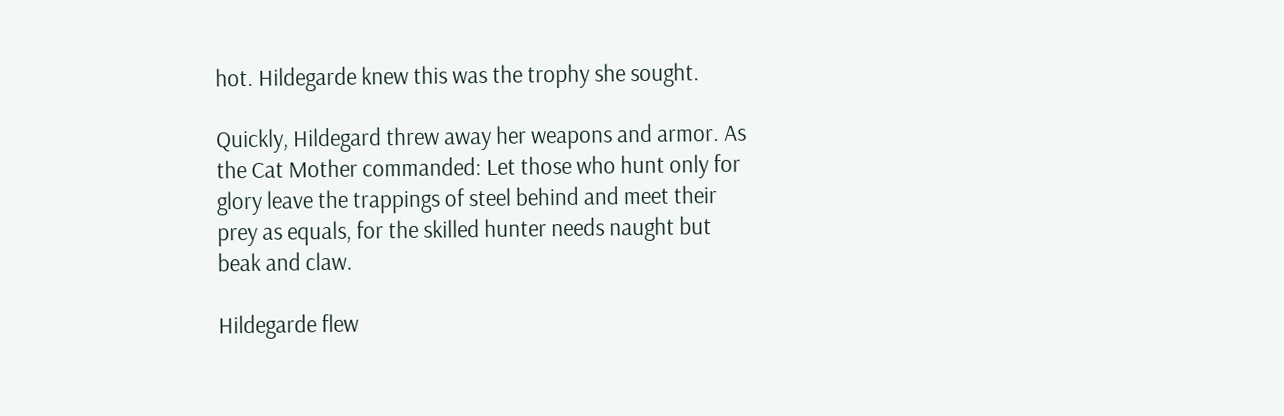hot. Hildegarde knew this was the trophy she sought.

Quickly, Hildegard threw away her weapons and armor. As the Cat Mother commanded: Let those who hunt only for glory leave the trappings of steel behind and meet their prey as equals, for the skilled hunter needs naught but beak and claw.

Hildegarde flew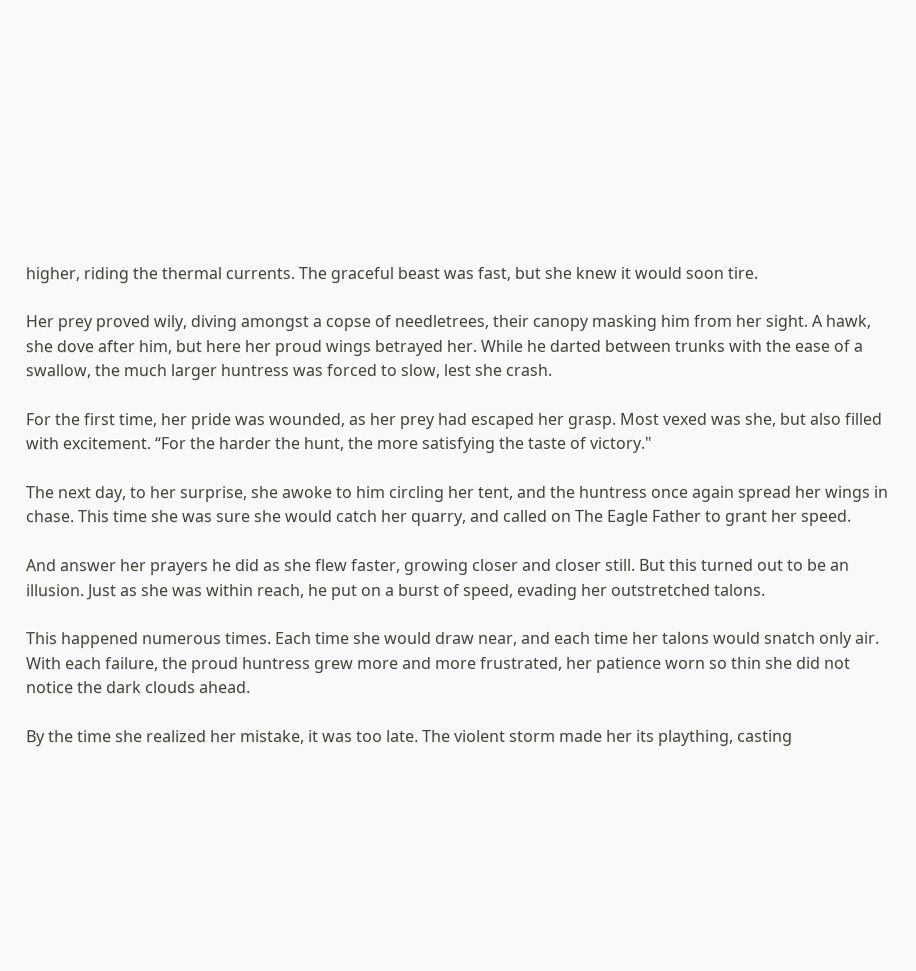higher, riding the thermal currents. The graceful beast was fast, but she knew it would soon tire.

Her prey proved wily, diving amongst a copse of needletrees, their canopy masking him from her sight. A hawk, she dove after him, but here her proud wings betrayed her. While he darted between trunks with the ease of a swallow, the much larger huntress was forced to slow, lest she crash.

For the first time, her pride was wounded, as her prey had escaped her grasp. Most vexed was she, but also filled with excitement. “For the harder the hunt, the more satisfying the taste of victory."

The next day, to her surprise, she awoke to him circling her tent, and the huntress once again spread her wings in chase. This time she was sure she would catch her quarry, and called on The Eagle Father to grant her speed.

And answer her prayers he did as she flew faster, growing closer and closer still. But this turned out to be an illusion. Just as she was within reach, he put on a burst of speed, evading her outstretched talons.

This happened numerous times. Each time she would draw near, and each time her talons would snatch only air. With each failure, the proud huntress grew more and more frustrated, her patience worn so thin she did not notice the dark clouds ahead.

By the time she realized her mistake, it was too late. The violent storm made her its plaything, casting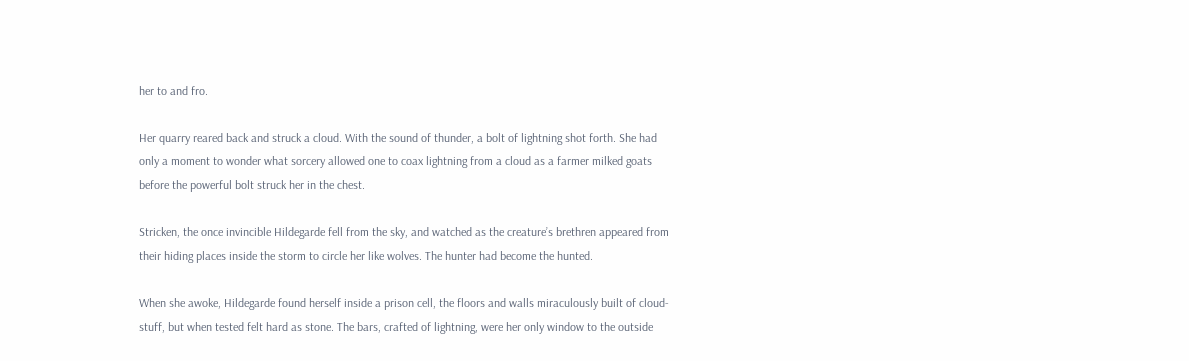her to and fro.

Her quarry reared back and struck a cloud. With the sound of thunder, a bolt of lightning shot forth. She had only a moment to wonder what sorcery allowed one to coax lightning from a cloud as a farmer milked goats before the powerful bolt struck her in the chest.

Stricken, the once invincible Hildegarde fell from the sky, and watched as the creature’s brethren appeared from their hiding places inside the storm to circle her like wolves. The hunter had become the hunted.

When she awoke, Hildegarde found herself inside a prison cell, the floors and walls miraculously built of cloud-stuff, but when tested felt hard as stone. The bars, crafted of lightning, were her only window to the outside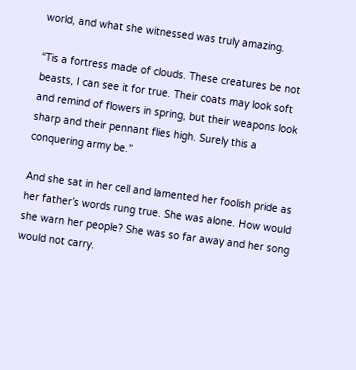world, and what she witnessed was truly amazing.

“Tis a fortress made of clouds. These creatures be not beasts, I can see it for true. Their coats may look soft and remind of flowers in spring, but their weapons look sharp and their pennant flies high. Surely this a conquering army be.”

And she sat in her cell and lamented her foolish pride as her father’s words rung true. She was alone. How would she warn her people? She was so far away and her song would not carry.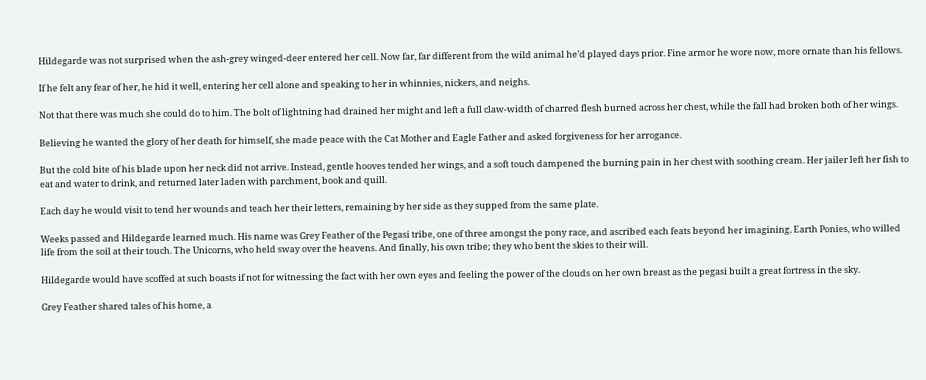Hildegarde was not surprised when the ash-grey winged-deer entered her cell. Now far, far different from the wild animal he’d played days prior. Fine armor he wore now, more ornate than his fellows.

If he felt any fear of her, he hid it well, entering her cell alone and speaking to her in whinnies, nickers, and neighs.

Not that there was much she could do to him. The bolt of lightning had drained her might and left a full claw-width of charred flesh burned across her chest, while the fall had broken both of her wings.

Believing he wanted the glory of her death for himself, she made peace with the Cat Mother and Eagle Father and asked forgiveness for her arrogance.

But the cold bite of his blade upon her neck did not arrive. Instead, gentle hooves tended her wings, and a soft touch dampened the burning pain in her chest with soothing cream. Her jailer left her fish to eat and water to drink, and returned later laden with parchment, book and quill.

Each day he would visit to tend her wounds and teach her their letters, remaining by her side as they supped from the same plate.

Weeks passed and Hildegarde learned much. His name was Grey Feather of the Pegasi tribe, one of three amongst the pony race, and ascribed each feats beyond her imagining. Earth Ponies, who willed life from the soil at their touch. The Unicorns, who held sway over the heavens. And finally, his own tribe; they who bent the skies to their will.

Hildegarde would have scoffed at such boasts if not for witnessing the fact with her own eyes and feeling the power of the clouds on her own breast as the pegasi built a great fortress in the sky.

Grey Feather shared tales of his home, a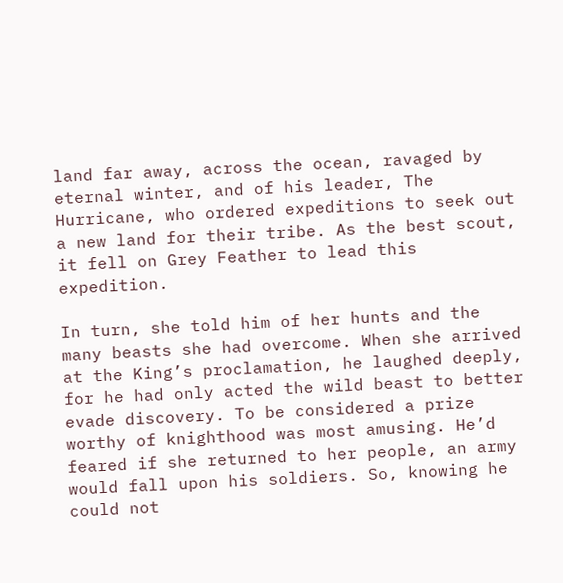land far away, across the ocean, ravaged by eternal winter, and of his leader, The Hurricane, who ordered expeditions to seek out a new land for their tribe. As the best scout, it fell on Grey Feather to lead this expedition.

In turn, she told him of her hunts and the many beasts she had overcome. When she arrived at the King’s proclamation, he laughed deeply, for he had only acted the wild beast to better evade discovery. To be considered a prize worthy of knighthood was most amusing. He’d feared if she returned to her people, an army would fall upon his soldiers. So, knowing he could not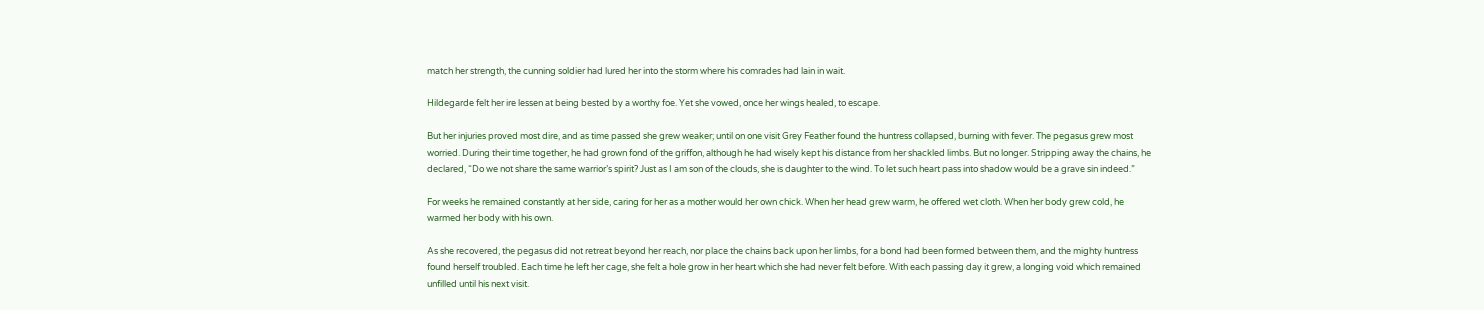match her strength, the cunning soldier had lured her into the storm where his comrades had lain in wait.

Hildegarde felt her ire lessen at being bested by a worthy foe. Yet she vowed, once her wings healed, to escape.

But her injuries proved most dire, and as time passed she grew weaker; until on one visit Grey Feather found the huntress collapsed, burning with fever. The pegasus grew most worried. During their time together, he had grown fond of the griffon, although he had wisely kept his distance from her shackled limbs. But no longer. Stripping away the chains, he declared, “Do we not share the same warrior’s spirit? Just as I am son of the clouds, she is daughter to the wind. To let such heart pass into shadow would be a grave sin indeed.”

For weeks he remained constantly at her side, caring for her as a mother would her own chick. When her head grew warm, he offered wet cloth. When her body grew cold, he warmed her body with his own.

As she recovered, the pegasus did not retreat beyond her reach, nor place the chains back upon her limbs, for a bond had been formed between them, and the mighty huntress found herself troubled. Each time he left her cage, she felt a hole grow in her heart which she had never felt before. With each passing day it grew, a longing void which remained unfilled until his next visit.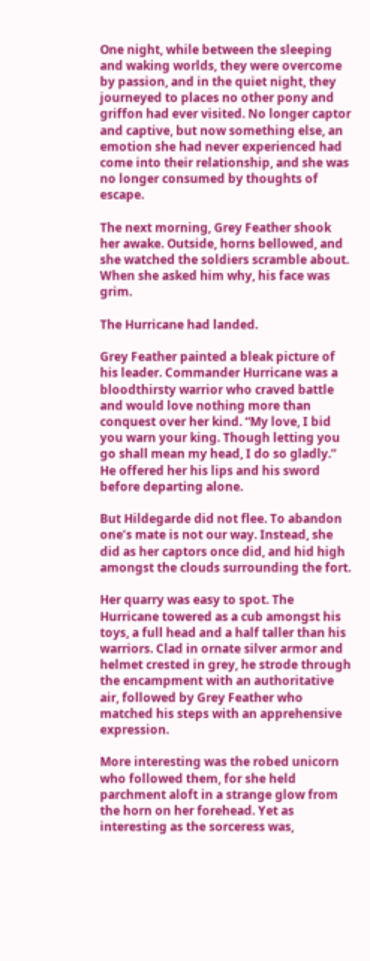One night, while between the sleeping and waking worlds, they were overcome by passion, and in the quiet night, they journeyed to places no other pony and griffon had ever visited. No longer captor and captive, but now something else, an emotion she had never experienced had come into their relationship, and she was no longer consumed by thoughts of escape.

The next morning, Grey Feather shook her awake. Outside, horns bellowed, and she watched the soldiers scramble about. When she asked him why, his face was grim.

The Hurricane had landed.

Grey Feather painted a bleak picture of his leader. Commander Hurricane was a bloodthirsty warrior who craved battle and would love nothing more than conquest over her kind. “My love, I bid you warn your king. Though letting you go shall mean my head, I do so gladly.” He offered her his lips and his sword before departing alone.

But Hildegarde did not flee. To abandon one’s mate is not our way. Instead, she did as her captors once did, and hid high amongst the clouds surrounding the fort.

Her quarry was easy to spot. The Hurricane towered as a cub amongst his toys, a full head and a half taller than his warriors. Clad in ornate silver armor and helmet crested in grey, he strode through the encampment with an authoritative air, followed by Grey Feather who matched his steps with an apprehensive expression.

More interesting was the robed unicorn who followed them, for she held parchment aloft in a strange glow from the horn on her forehead. Yet as interesting as the sorceress was,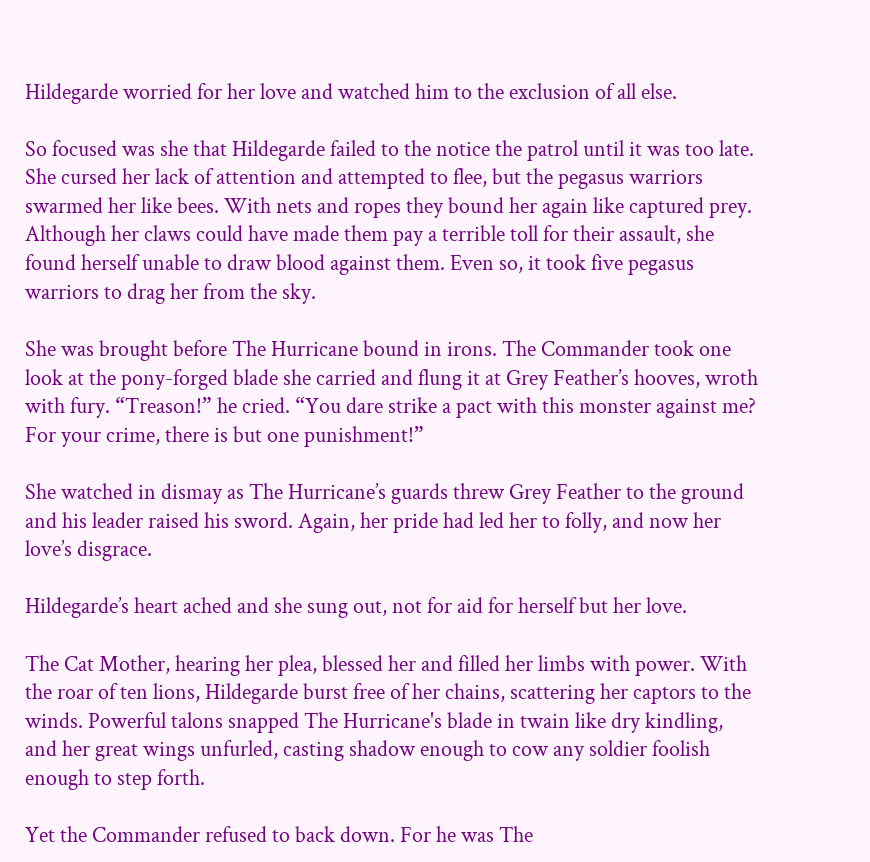Hildegarde worried for her love and watched him to the exclusion of all else.

So focused was she that Hildegarde failed to the notice the patrol until it was too late. She cursed her lack of attention and attempted to flee, but the pegasus warriors swarmed her like bees. With nets and ropes they bound her again like captured prey. Although her claws could have made them pay a terrible toll for their assault, she found herself unable to draw blood against them. Even so, it took five pegasus warriors to drag her from the sky.

She was brought before The Hurricane bound in irons. The Commander took one look at the pony-forged blade she carried and flung it at Grey Feather’s hooves, wroth with fury. “Treason!” he cried. “You dare strike a pact with this monster against me? For your crime, there is but one punishment!”

She watched in dismay as The Hurricane’s guards threw Grey Feather to the ground and his leader raised his sword. Again, her pride had led her to folly, and now her love’s disgrace.

Hildegarde’s heart ached and she sung out, not for aid for herself but her love.

The Cat Mother, hearing her plea, blessed her and filled her limbs with power. With the roar of ten lions, Hildegarde burst free of her chains, scattering her captors to the winds. Powerful talons snapped The Hurricane's blade in twain like dry kindling, and her great wings unfurled, casting shadow enough to cow any soldier foolish enough to step forth.

Yet the Commander refused to back down. For he was The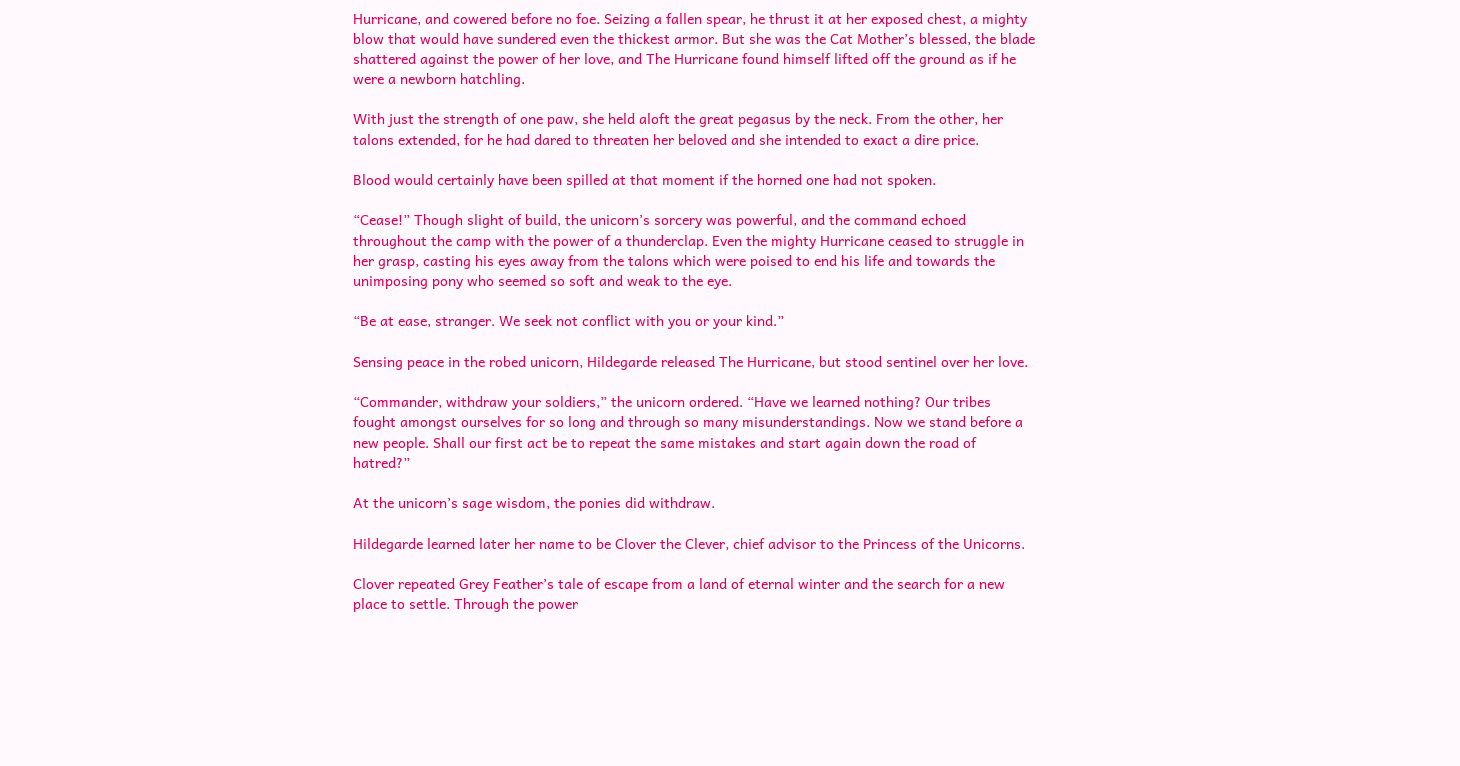Hurricane, and cowered before no foe. Seizing a fallen spear, he thrust it at her exposed chest, a mighty blow that would have sundered even the thickest armor. But she was the Cat Mother’s blessed, the blade shattered against the power of her love, and The Hurricane found himself lifted off the ground as if he were a newborn hatchling.

With just the strength of one paw, she held aloft the great pegasus by the neck. From the other, her talons extended, for he had dared to threaten her beloved and she intended to exact a dire price.

Blood would certainly have been spilled at that moment if the horned one had not spoken.

“Cease!” Though slight of build, the unicorn’s sorcery was powerful, and the command echoed throughout the camp with the power of a thunderclap. Even the mighty Hurricane ceased to struggle in her grasp, casting his eyes away from the talons which were poised to end his life and towards the unimposing pony who seemed so soft and weak to the eye.

“Be at ease, stranger. We seek not conflict with you or your kind.”

Sensing peace in the robed unicorn, Hildegarde released The Hurricane, but stood sentinel over her love.

“Commander, withdraw your soldiers,” the unicorn ordered. “Have we learned nothing? Our tribes fought amongst ourselves for so long and through so many misunderstandings. Now we stand before a new people. Shall our first act be to repeat the same mistakes and start again down the road of hatred?”

At the unicorn’s sage wisdom, the ponies did withdraw.

Hildegarde learned later her name to be Clover the Clever, chief advisor to the Princess of the Unicorns.

Clover repeated Grey Feather’s tale of escape from a land of eternal winter and the search for a new place to settle. Through the power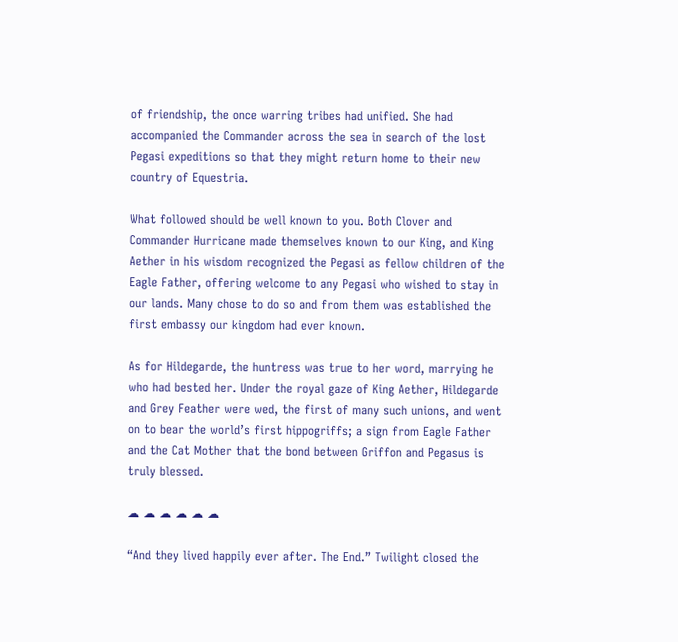of friendship, the once warring tribes had unified. She had accompanied the Commander across the sea in search of the lost Pegasi expeditions so that they might return home to their new country of Equestria.

What followed should be well known to you. Both Clover and Commander Hurricane made themselves known to our King, and King Aether in his wisdom recognized the Pegasi as fellow children of the Eagle Father, offering welcome to any Pegasi who wished to stay in our lands. Many chose to do so and from them was established the first embassy our kingdom had ever known.

As for Hildegarde, the huntress was true to her word, marrying he who had bested her. Under the royal gaze of King Aether, Hildegarde and Grey Feather were wed, the first of many such unions, and went on to bear the world’s first hippogriffs; a sign from Eagle Father and the Cat Mother that the bond between Griffon and Pegasus is truly blessed.

☁ ☁ ☁ ☁ ☁ ☁

“And they lived happily ever after. The End.” Twilight closed the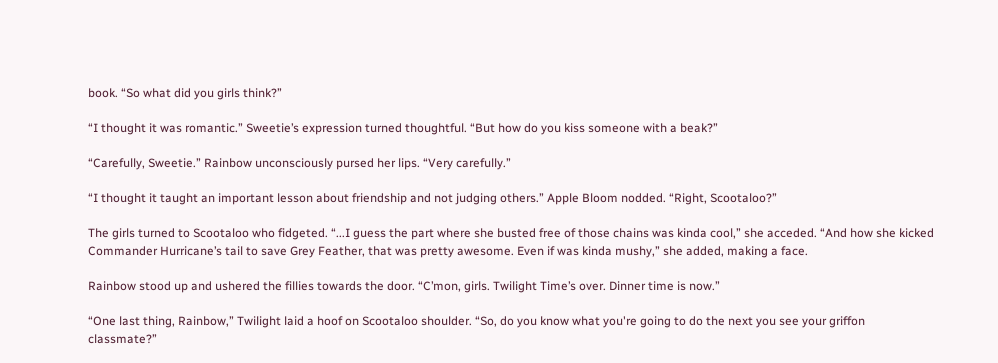book. “So what did you girls think?”

“I thought it was romantic.” Sweetie’s expression turned thoughtful. “But how do you kiss someone with a beak?”

“Carefully, Sweetie.” Rainbow unconsciously pursed her lips. “Very carefully.”

“I thought it taught an important lesson about friendship and not judging others.” Apple Bloom nodded. “Right, Scootaloo?”

The girls turned to Scootaloo who fidgeted. “...I guess the part where she busted free of those chains was kinda cool,” she acceded. “And how she kicked Commander Hurricane’s tail to save Grey Feather, that was pretty awesome. Even if was kinda mushy,” she added, making a face.

Rainbow stood up and ushered the fillies towards the door. “C’mon, girls. Twilight Time’s over. Dinner time is now.”

“One last thing, Rainbow,” Twilight laid a hoof on Scootaloo shoulder. “So, do you know what you're going to do the next you see your griffon classmate?”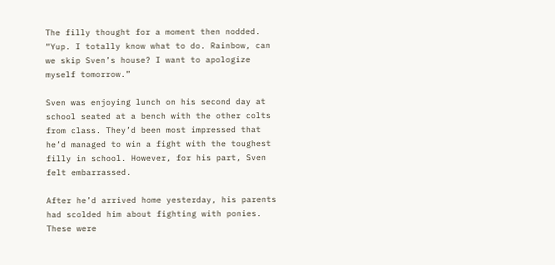The filly thought for a moment then nodded. “Yup. I totally know what to do. Rainbow, can we skip Sven’s house? I want to apologize myself tomorrow.”

Sven was enjoying lunch on his second day at school seated at a bench with the other colts from class. They’d been most impressed that he’d managed to win a fight with the toughest filly in school. However, for his part, Sven felt embarrassed.

After he’d arrived home yesterday, his parents had scolded him about fighting with ponies. These were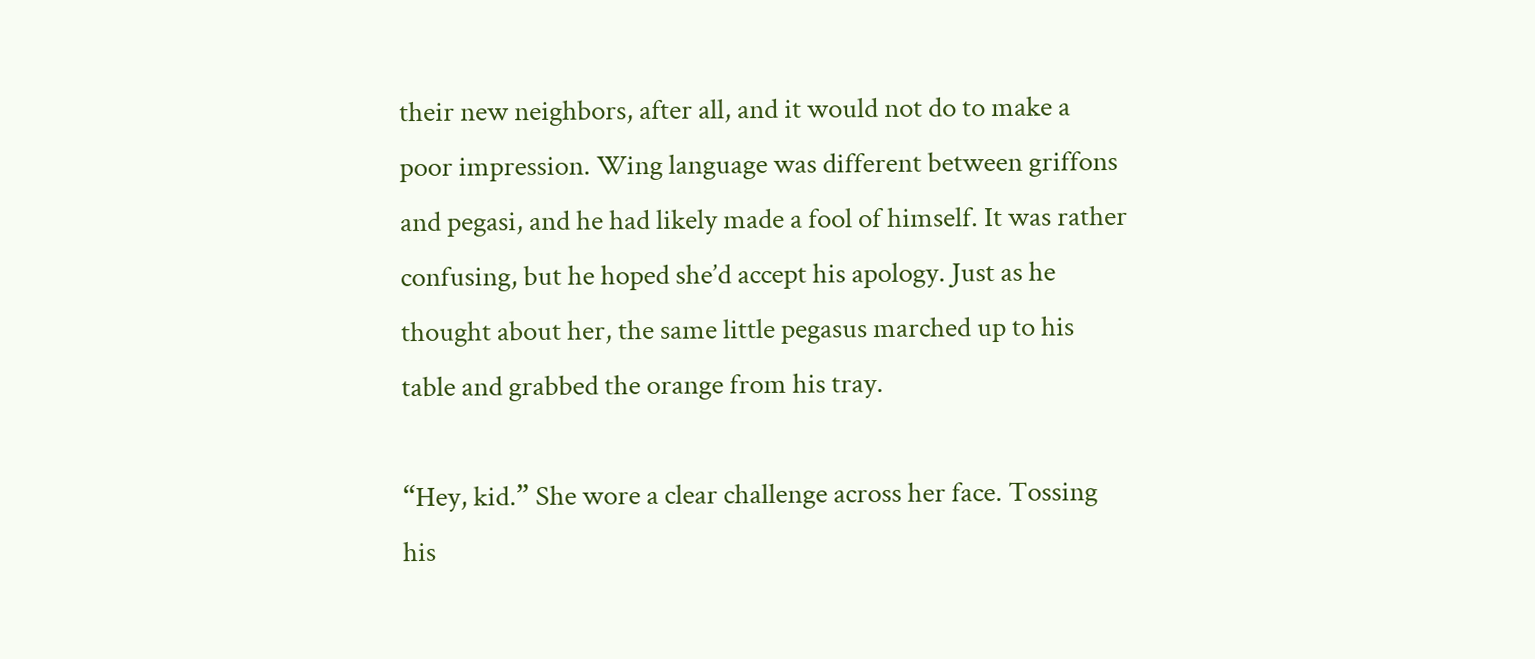their new neighbors, after all, and it would not do to make a poor impression. Wing language was different between griffons and pegasi, and he had likely made a fool of himself. It was rather confusing, but he hoped she’d accept his apology. Just as he thought about her, the same little pegasus marched up to his table and grabbed the orange from his tray.

“Hey, kid.” She wore a clear challenge across her face. Tossing his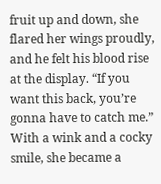fruit up and down, she flared her wings proudly, and he felt his blood rise at the display. “If you want this back, you’re gonna have to catch me.” With a wink and a cocky smile, she became a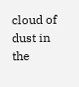cloud of dust in the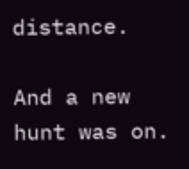distance.

And a new hunt was on.